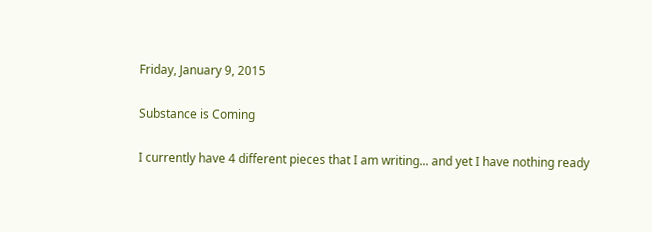Friday, January 9, 2015

Substance is Coming

I currently have 4 different pieces that I am writing... and yet I have nothing ready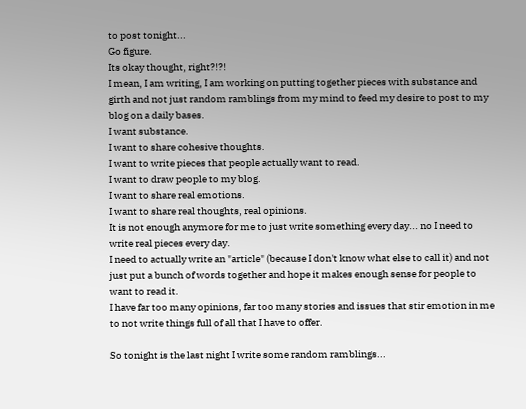to post tonight...
Go figure.
Its okay thought, right?!?!
I mean, I am writing, I am working on putting together pieces with substance and girth and not just random ramblings from my mind to feed my desire to post to my blog on a daily bases.
I want substance.
I want to share cohesive thoughts.
I want to write pieces that people actually want to read.
I want to draw people to my blog.
I want to share real emotions.
I want to share real thoughts, real opinions.
It is not enough anymore for me to just write something every day... no I need to write real pieces every day.
I need to actually write an "article" (because I don't know what else to call it) and not just put a bunch of words together and hope it makes enough sense for people to want to read it.
I have far too many opinions, far too many stories and issues that stir emotion in me to not write things full of all that I have to offer.

So tonight is the last night I write some random ramblings...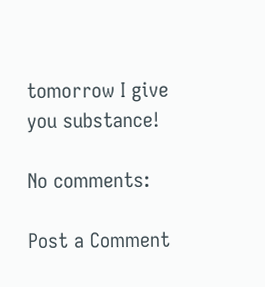tomorrow I give you substance!

No comments:

Post a Comment